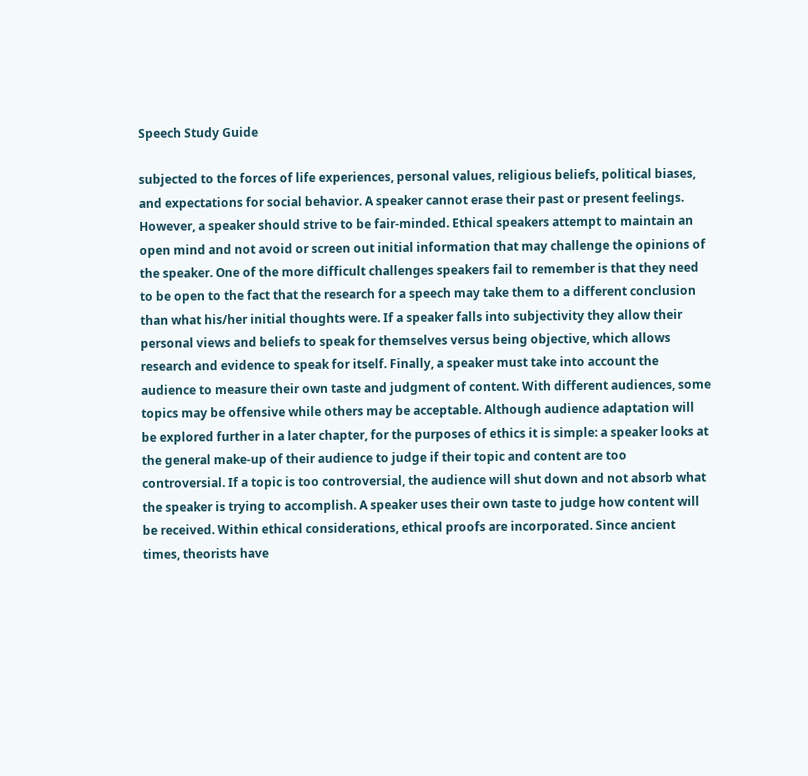Speech Study Guide

subjected to the forces of life experiences, personal values, religious beliefs, political biases, and expectations for social behavior. A speaker cannot erase their past or present feelings. However, a speaker should strive to be fair-minded. Ethical speakers attempt to maintain an open mind and not avoid or screen out initial information that may challenge the opinions of the speaker. One of the more difficult challenges speakers fail to remember is that they need to be open to the fact that the research for a speech may take them to a different conclusion than what his/her initial thoughts were. If a speaker falls into subjectivity they allow their personal views and beliefs to speak for themselves versus being objective, which allows research and evidence to speak for itself. Finally, a speaker must take into account the audience to measure their own taste and judgment of content. With different audiences, some topics may be offensive while others may be acceptable. Although audience adaptation will be explored further in a later chapter, for the purposes of ethics it is simple: a speaker looks at the general make-up of their audience to judge if their topic and content are too controversial. If a topic is too controversial, the audience will shut down and not absorb what the speaker is trying to accomplish. A speaker uses their own taste to judge how content will be received. Within ethical considerations, ethical proofs are incorporated. Since ancient times, theorists have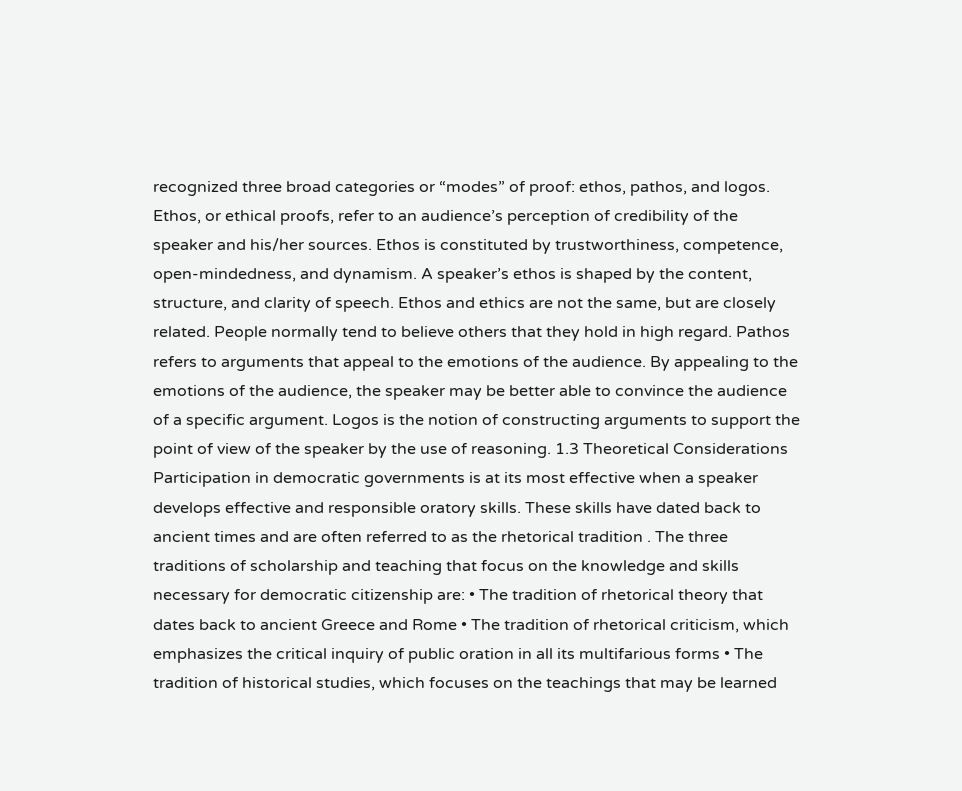recognized three broad categories or “modes” of proof: ethos, pathos, and logos. Ethos, or ethical proofs, refer to an audience’s perception of credibility of the speaker and his/her sources. Ethos is constituted by trustworthiness, competence, open-mindedness, and dynamism. A speaker’s ethos is shaped by the content, structure, and clarity of speech. Ethos and ethics are not the same, but are closely related. People normally tend to believe others that they hold in high regard. Pathos refers to arguments that appeal to the emotions of the audience. By appealing to the emotions of the audience, the speaker may be better able to convince the audience of a specific argument. Logos is the notion of constructing arguments to support the point of view of the speaker by the use of reasoning. 1.3 Theoretical Considerations Participation in democratic governments is at its most effective when a speaker develops effective and responsible oratory skills. These skills have dated back to ancient times and are often referred to as the rhetorical tradition . The three traditions of scholarship and teaching that focus on the knowledge and skills necessary for democratic citizenship are: • The tradition of rhetorical theory that dates back to ancient Greece and Rome • The tradition of rhetorical criticism, which emphasizes the critical inquiry of public oration in all its multifarious forms • The tradition of historical studies, which focuses on the teachings that may be learned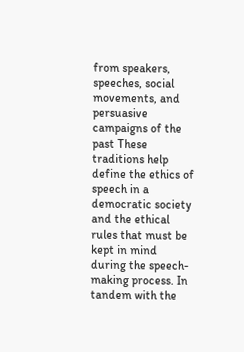from speakers, speeches, social movements, and persuasive campaigns of the past These traditions help define the ethics of speech in a democratic society and the ethical rules that must be kept in mind during the speech-making process. In tandem with the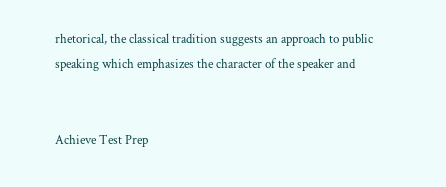rhetorical, the classical tradition suggests an approach to public speaking which emphasizes the character of the speaker and


Achieve Test Prep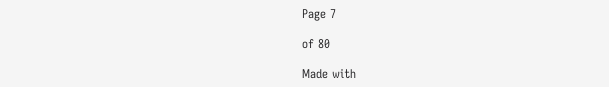Page 7

of 80

Made with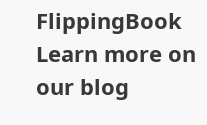FlippingBook Learn more on our blog